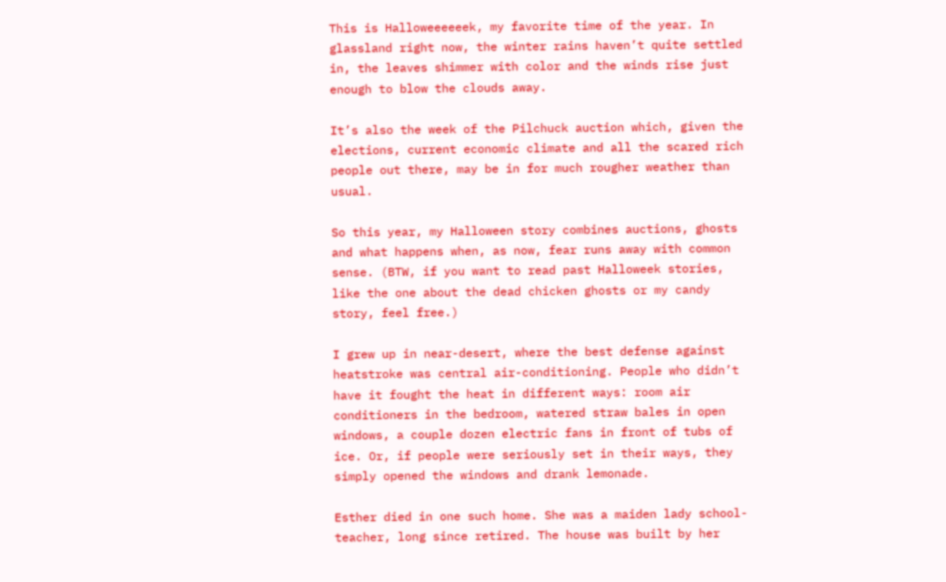This is Halloweeeeeek, my favorite time of the year. In glassland right now, the winter rains haven’t quite settled in, the leaves shimmer with color and the winds rise just enough to blow the clouds away.

It’s also the week of the Pilchuck auction which, given the elections, current economic climate and all the scared rich people out there, may be in for much rougher weather than usual.

So this year, my Halloween story combines auctions, ghosts and what happens when, as now, fear runs away with common sense. (BTW, if you want to read past Halloweek stories, like the one about the dead chicken ghosts or my candy story, feel free.)

I grew up in near-desert, where the best defense against heatstroke was central air-conditioning. People who didn’t have it fought the heat in different ways: room air conditioners in the bedroom, watered straw bales in open windows, a couple dozen electric fans in front of tubs of ice. Or, if people were seriously set in their ways, they simply opened the windows and drank lemonade.

Esther died in one such home. She was a maiden lady school-teacher, long since retired. The house was built by her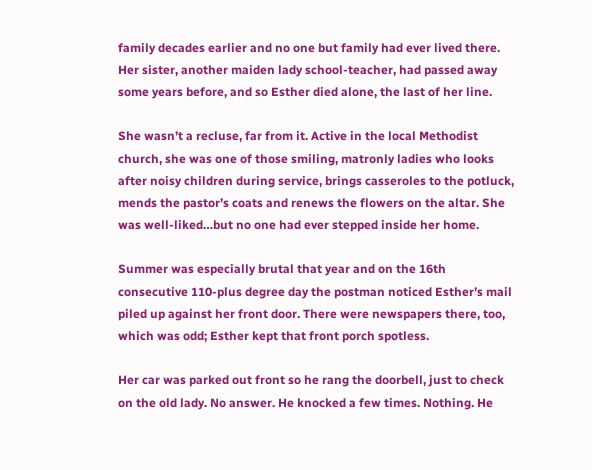family decades earlier and no one but family had ever lived there. Her sister, another maiden lady school-teacher, had passed away some years before, and so Esther died alone, the last of her line.

She wasn’t a recluse, far from it. Active in the local Methodist church, she was one of those smiling, matronly ladies who looks after noisy children during service, brings casseroles to the potluck, mends the pastor’s coats and renews the flowers on the altar. She was well-liked…but no one had ever stepped inside her home.

Summer was especially brutal that year and on the 16th consecutive 110-plus degree day the postman noticed Esther’s mail piled up against her front door. There were newspapers there, too, which was odd; Esther kept that front porch spotless.

Her car was parked out front so he rang the doorbell, just to check on the old lady. No answer. He knocked a few times. Nothing. He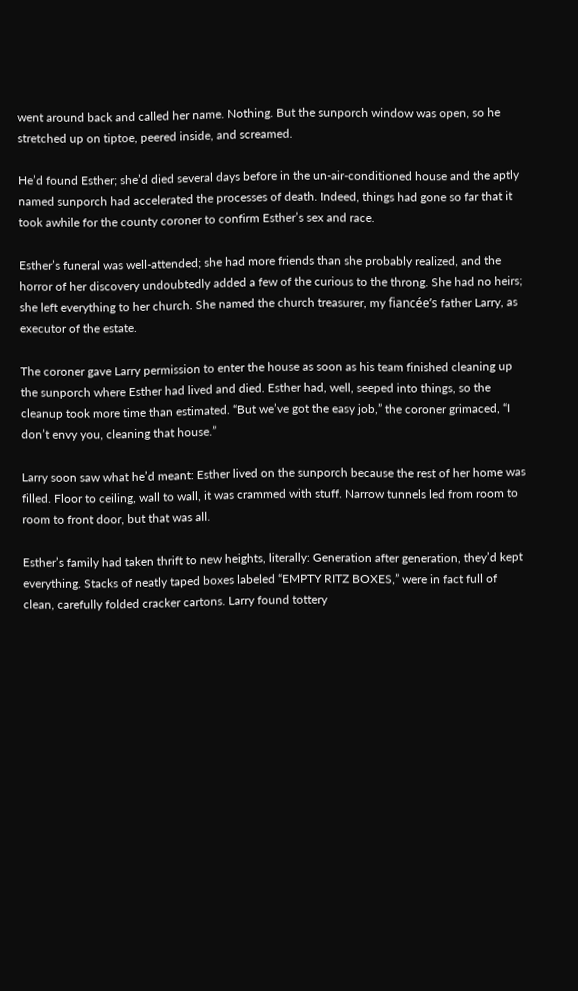went around back and called her name. Nothing. But the sunporch window was open, so he stretched up on tiptoe, peered inside, and screamed.

He’d found Esther; she’d died several days before in the un-air-conditioned house and the aptly named sunporch had accelerated the processes of death. Indeed, things had gone so far that it took awhile for the county coroner to confirm Esther’s sex and race.

Esther’s funeral was well-attended; she had more friends than she probably realized, and the horror of her discovery undoubtedly added a few of the curious to the throng. She had no heirs; she left everything to her church. She named the church treasurer, my fiancée’s father Larry, as executor of the estate.

The coroner gave Larry permission to enter the house as soon as his team finished cleaning up the sunporch where Esther had lived and died. Esther had, well, seeped into things, so the cleanup took more time than estimated. “But we’ve got the easy job,” the coroner grimaced, “I don’t envy you, cleaning that house.”

Larry soon saw what he’d meant: Esther lived on the sunporch because the rest of her home was filled. Floor to ceiling, wall to wall, it was crammed with stuff. Narrow tunnels led from room to room to front door, but that was all.

Esther’s family had taken thrift to new heights, literally: Generation after generation, they’d kept everything. Stacks of neatly taped boxes labeled “EMPTY RITZ BOXES,” were in fact full of clean, carefully folded cracker cartons. Larry found tottery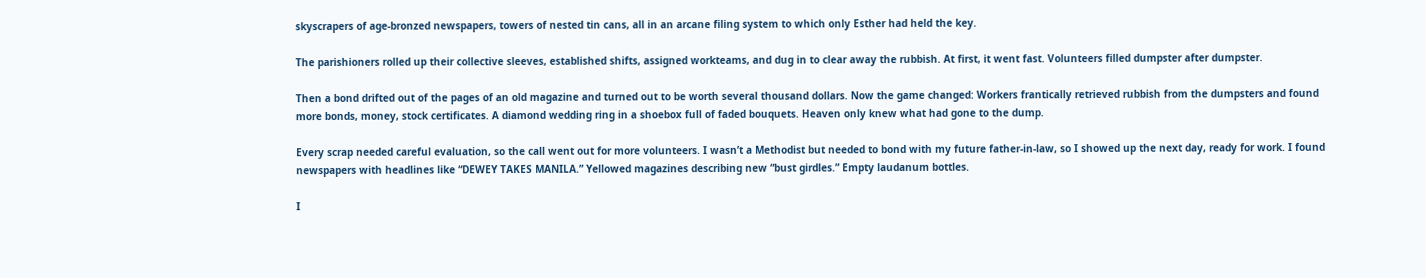skyscrapers of age-bronzed newspapers, towers of nested tin cans, all in an arcane filing system to which only Esther had held the key.

The parishioners rolled up their collective sleeves, established shifts, assigned workteams, and dug in to clear away the rubbish. At first, it went fast. Volunteers filled dumpster after dumpster.

Then a bond drifted out of the pages of an old magazine and turned out to be worth several thousand dollars. Now the game changed: Workers frantically retrieved rubbish from the dumpsters and found more bonds, money, stock certificates. A diamond wedding ring in a shoebox full of faded bouquets. Heaven only knew what had gone to the dump.

Every scrap needed careful evaluation, so the call went out for more volunteers. I wasn’t a Methodist but needed to bond with my future father-in-law, so I showed up the next day, ready for work. I found newspapers with headlines like “DEWEY TAKES MANILA.” Yellowed magazines describing new “bust girdles.” Empty laudanum bottles.

I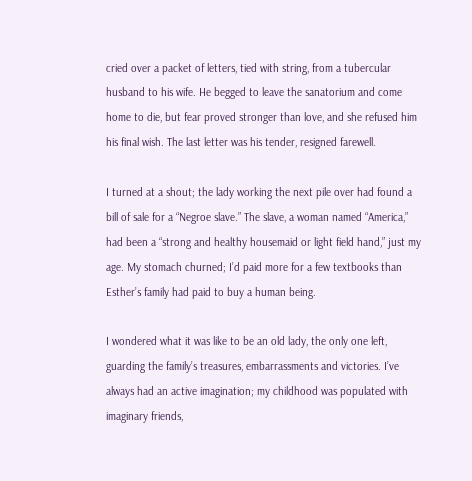cried over a packet of letters, tied with string, from a tubercular husband to his wife. He begged to leave the sanatorium and come home to die, but fear proved stronger than love, and she refused him his final wish. The last letter was his tender, resigned farewell.

I turned at a shout; the lady working the next pile over had found a bill of sale for a “Negroe slave.” The slave, a woman named “America,” had been a “strong and healthy housemaid or light field hand,” just my age. My stomach churned; I’d paid more for a few textbooks than Esther’s family had paid to buy a human being.

I wondered what it was like to be an old lady, the only one left, guarding the family’s treasures, embarrassments and victories. I’ve always had an active imagination; my childhood was populated with imaginary friends,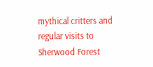mythical critters and regular visits to Sherwood Forest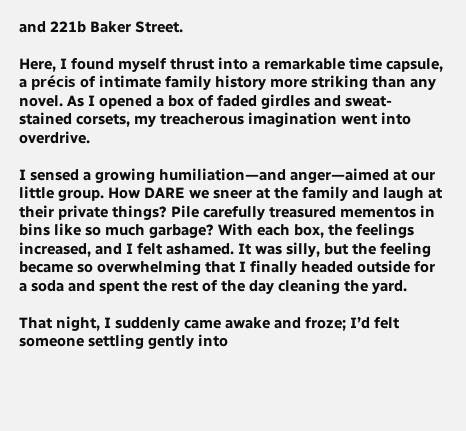and 221b Baker Street.

Here, I found myself thrust into a remarkable time capsule, a précis of intimate family history more striking than any novel. As I opened a box of faded girdles and sweat-stained corsets, my treacherous imagination went into overdrive.

I sensed a growing humiliation—and anger—aimed at our little group. How DARE we sneer at the family and laugh at their private things? Pile carefully treasured mementos in bins like so much garbage? With each box, the feelings increased, and I felt ashamed. It was silly, but the feeling became so overwhelming that I finally headed outside for a soda and spent the rest of the day cleaning the yard.

That night, I suddenly came awake and froze; I’d felt someone settling gently into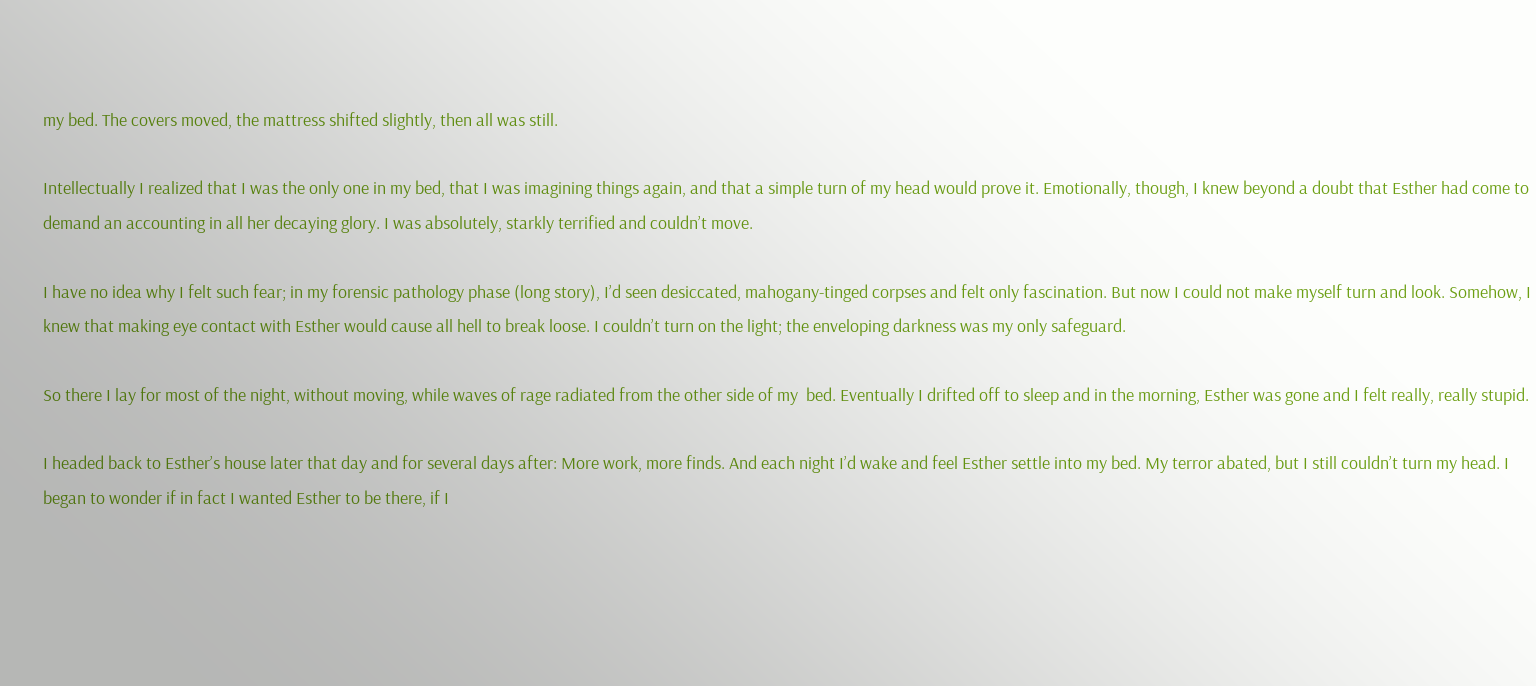my bed. The covers moved, the mattress shifted slightly, then all was still.

Intellectually I realized that I was the only one in my bed, that I was imagining things again, and that a simple turn of my head would prove it. Emotionally, though, I knew beyond a doubt that Esther had come to demand an accounting in all her decaying glory. I was absolutely, starkly terrified and couldn’t move.

I have no idea why I felt such fear; in my forensic pathology phase (long story), I’d seen desiccated, mahogany-tinged corpses and felt only fascination. But now I could not make myself turn and look. Somehow, I knew that making eye contact with Esther would cause all hell to break loose. I couldn’t turn on the light; the enveloping darkness was my only safeguard.

So there I lay for most of the night, without moving, while waves of rage radiated from the other side of my  bed. Eventually I drifted off to sleep and in the morning, Esther was gone and I felt really, really stupid.

I headed back to Esther’s house later that day and for several days after: More work, more finds. And each night I’d wake and feel Esther settle into my bed. My terror abated, but I still couldn’t turn my head. I began to wonder if in fact I wanted Esther to be there, if I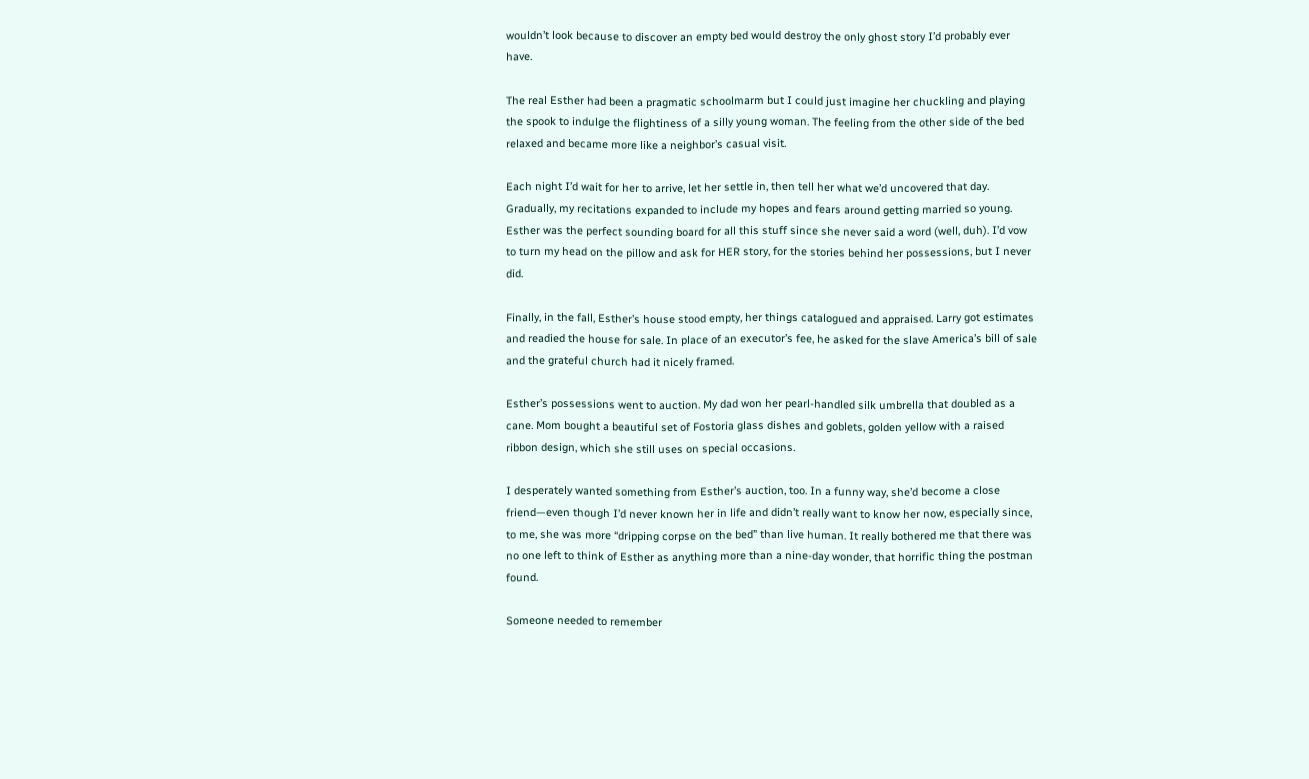wouldn’t look because to discover an empty bed would destroy the only ghost story I’d probably ever have.

The real Esther had been a pragmatic schoolmarm but I could just imagine her chuckling and playing the spook to indulge the flightiness of a silly young woman. The feeling from the other side of the bed relaxed and became more like a neighbor’s casual visit.

Each night I’d wait for her to arrive, let her settle in, then tell her what we’d uncovered that day. Gradually, my recitations expanded to include my hopes and fears around getting married so young. Esther was the perfect sounding board for all this stuff since she never said a word (well, duh). I’d vow to turn my head on the pillow and ask for HER story, for the stories behind her possessions, but I never did.

Finally, in the fall, Esther’s house stood empty, her things catalogued and appraised. Larry got estimates and readied the house for sale. In place of an executor’s fee, he asked for the slave America’s bill of sale and the grateful church had it nicely framed.

Esther’s possessions went to auction. My dad won her pearl-handled silk umbrella that doubled as a cane. Mom bought a beautiful set of Fostoria glass dishes and goblets, golden yellow with a raised ribbon design, which she still uses on special occasions.

I desperately wanted something from Esther’s auction, too. In a funny way, she’d become a close friend—even though I’d never known her in life and didn’t really want to know her now, especially since, to me, she was more “dripping corpse on the bed” than live human. It really bothered me that there was no one left to think of Esther as anything more than a nine-day wonder, that horrific thing the postman found.

Someone needed to remember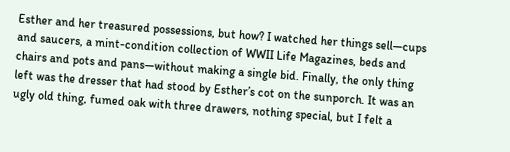Esther and her treasured possessions, but how? I watched her things sell—cups and saucers, a mint-condition collection of WWII Life Magazines, beds and chairs and pots and pans—without making a single bid. Finally, the only thing left was the dresser that had stood by Esther’s cot on the sunporch. It was an ugly old thing, fumed oak with three drawers, nothing special, but I felt a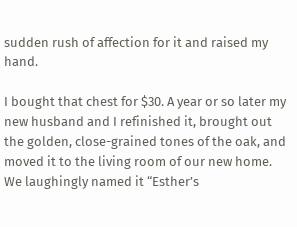sudden rush of affection for it and raised my hand.

I bought that chest for $30. A year or so later my new husband and I refinished it, brought out the golden, close-grained tones of the oak, and moved it to the living room of our new home. We laughingly named it “Esther’s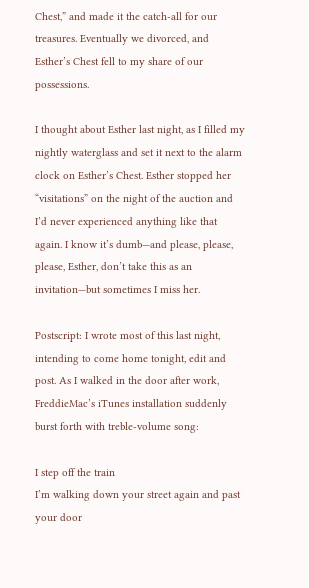Chest,” and made it the catch-all for our treasures. Eventually we divorced, and Esther’s Chest fell to my share of our possessions.

I thought about Esther last night, as I filled my nightly waterglass and set it next to the alarm clock on Esther’s Chest. Esther stopped her “visitations” on the night of the auction and I’d never experienced anything like that again. I know it’s dumb—and please, please, please, Esther, don’t take this as an invitation—but sometimes I miss her.

Postscript: I wrote most of this last night, intending to come home tonight, edit and post. As I walked in the door after work, FreddieMac’s iTunes installation suddenly burst forth with treble-volume song:

I step off the train
I’m walking down your street again and past your door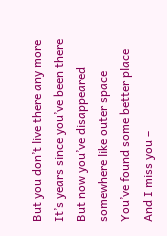But you don’t live there any more
It’s years since you’ve been there
But now you’ve disappeared somewhere like outer space
You’ve found some better place
And I miss you –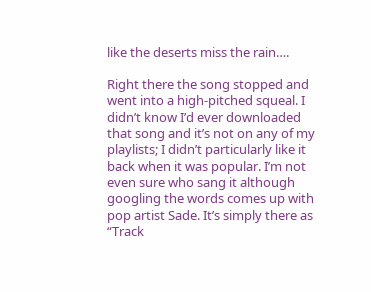like the deserts miss the rain….

Right there the song stopped and went into a high-pitched squeal. I didn’t know I’d ever downloaded that song and it’s not on any of my playlists; I didn’t particularly like it back when it was popular. I’m not even sure who sang it although googling the words comes up with pop artist Sade. It’s simply there as “Track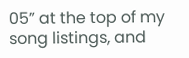05” at the top of my song listings, and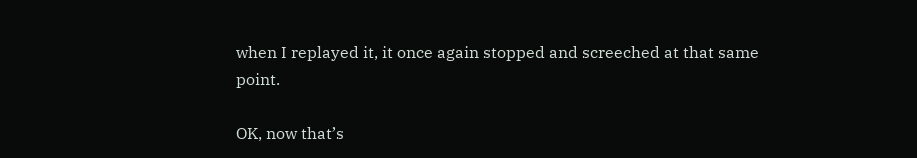when I replayed it, it once again stopped and screeched at that same point.

OK, now that’s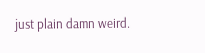just plain damn weird.